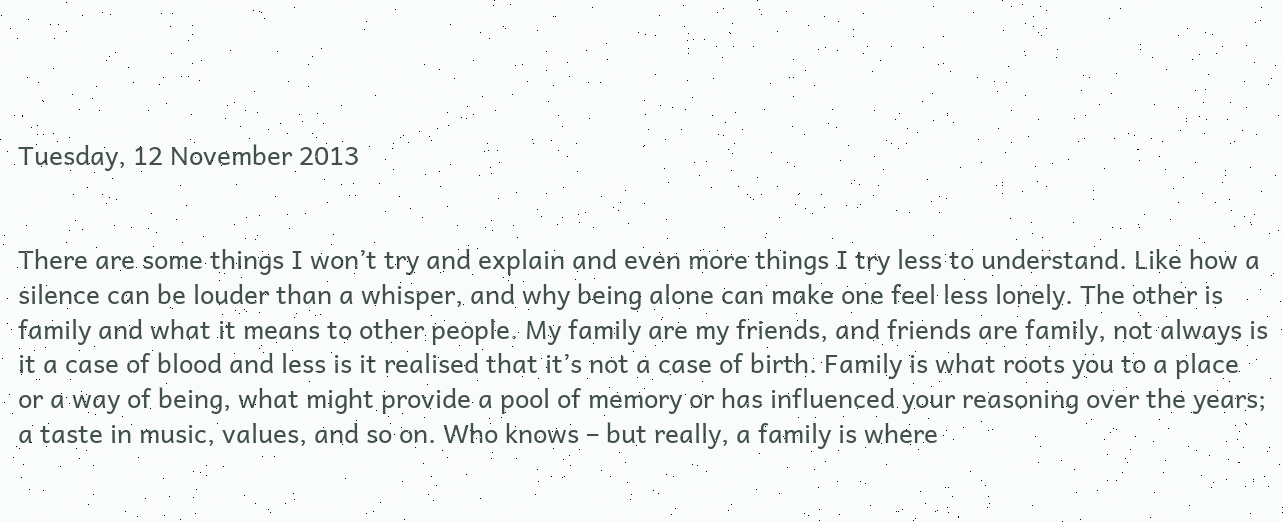Tuesday, 12 November 2013


There are some things I won’t try and explain and even more things I try less to understand. Like how a silence can be louder than a whisper, and why being alone can make one feel less lonely. The other is family and what it means to other people. My family are my friends, and friends are family, not always is it a case of blood and less is it realised that it’s not a case of birth. Family is what roots you to a place or a way of being, what might provide a pool of memory or has influenced your reasoning over the years; a taste in music, values, and so on. Who knows – but really, a family is where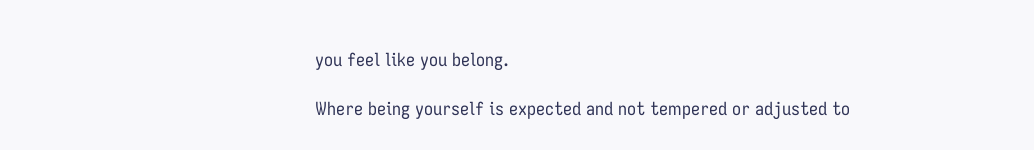you feel like you belong.

Where being yourself is expected and not tempered or adjusted to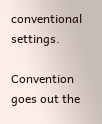conventional settings.

Convention goes out the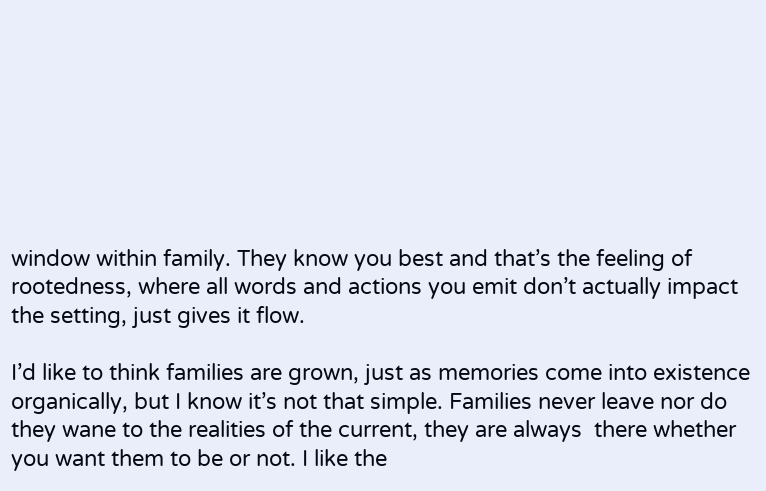window within family. They know you best and that’s the feeling of rootedness, where all words and actions you emit don’t actually impact the setting, just gives it flow.

I’d like to think families are grown, just as memories come into existence organically, but I know it’s not that simple. Families never leave nor do they wane to the realities of the current, they are always  there whether you want them to be or not. I like the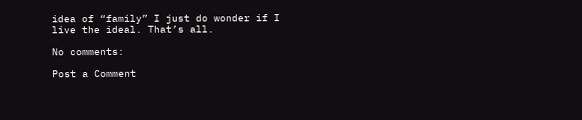idea of “family” I just do wonder if I live the ideal. That’s all.

No comments:

Post a Comment